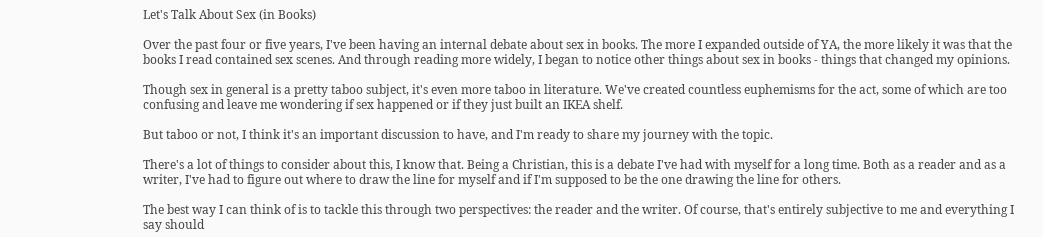Let's Talk About Sex (in Books)

Over the past four or five years, I've been having an internal debate about sex in books. The more I expanded outside of YA, the more likely it was that the books I read contained sex scenes. And through reading more widely, I began to notice other things about sex in books - things that changed my opinions.

Though sex in general is a pretty taboo subject, it's even more taboo in literature. We've created countless euphemisms for the act, some of which are too confusing and leave me wondering if sex happened or if they just built an IKEA shelf.

But taboo or not, I think it's an important discussion to have, and I'm ready to share my journey with the topic.

There's a lot of things to consider about this, I know that. Being a Christian, this is a debate I've had with myself for a long time. Both as a reader and as a writer, I've had to figure out where to draw the line for myself and if I'm supposed to be the one drawing the line for others.

The best way I can think of is to tackle this through two perspectives: the reader and the writer. Of course, that's entirely subjective to me and everything I say should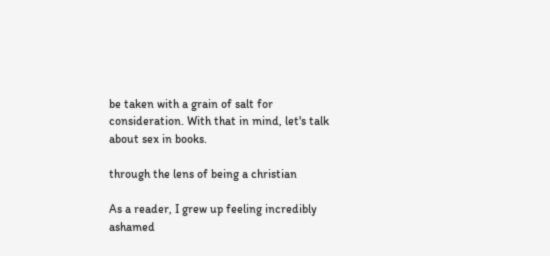be taken with a grain of salt for consideration. With that in mind, let's talk about sex in books.

through the lens of being a christian

As a reader, I grew up feeling incredibly ashamed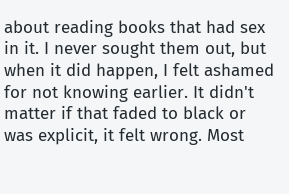about reading books that had sex in it. I never sought them out, but when it did happen, I felt ashamed for not knowing earlier. It didn't matter if that faded to black or was explicit, it felt wrong. Most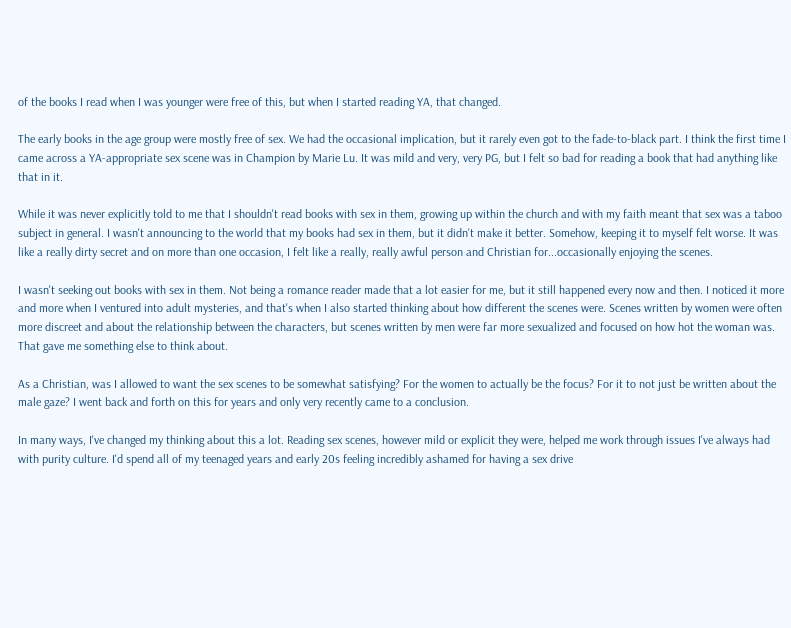of the books I read when I was younger were free of this, but when I started reading YA, that changed.

The early books in the age group were mostly free of sex. We had the occasional implication, but it rarely even got to the fade-to-black part. I think the first time I came across a YA-appropriate sex scene was in Champion by Marie Lu. It was mild and very, very PG, but I felt so bad for reading a book that had anything like that in it.

While it was never explicitly told to me that I shouldn't read books with sex in them, growing up within the church and with my faith meant that sex was a taboo subject in general. I wasn't announcing to the world that my books had sex in them, but it didn't make it better. Somehow, keeping it to myself felt worse. It was like a really dirty secret and on more than one occasion, I felt like a really, really awful person and Christian for...occasionally enjoying the scenes.

I wasn't seeking out books with sex in them. Not being a romance reader made that a lot easier for me, but it still happened every now and then. I noticed it more and more when I ventured into adult mysteries, and that's when I also started thinking about how different the scenes were. Scenes written by women were often more discreet and about the relationship between the characters, but scenes written by men were far more sexualized and focused on how hot the woman was. That gave me something else to think about.

As a Christian, was I allowed to want the sex scenes to be somewhat satisfying? For the women to actually be the focus? For it to not just be written about the male gaze? I went back and forth on this for years and only very recently came to a conclusion.

In many ways, I've changed my thinking about this a lot. Reading sex scenes, however mild or explicit they were, helped me work through issues I've always had with purity culture. I'd spend all of my teenaged years and early 20s feeling incredibly ashamed for having a sex drive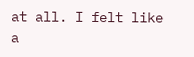at all. I felt like a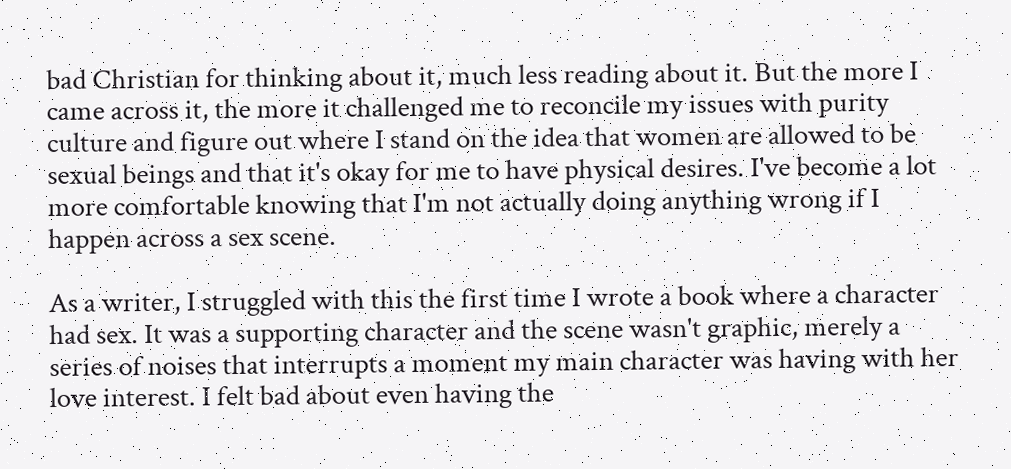bad Christian for thinking about it, much less reading about it. But the more I came across it, the more it challenged me to reconcile my issues with purity culture and figure out where I stand on the idea that women are allowed to be sexual beings and that it's okay for me to have physical desires. I've become a lot more comfortable knowing that I'm not actually doing anything wrong if I happen across a sex scene.

As a writer, I struggled with this the first time I wrote a book where a character had sex. It was a supporting character and the scene wasn't graphic, merely a series of noises that interrupts a moment my main character was having with her love interest. I felt bad about even having the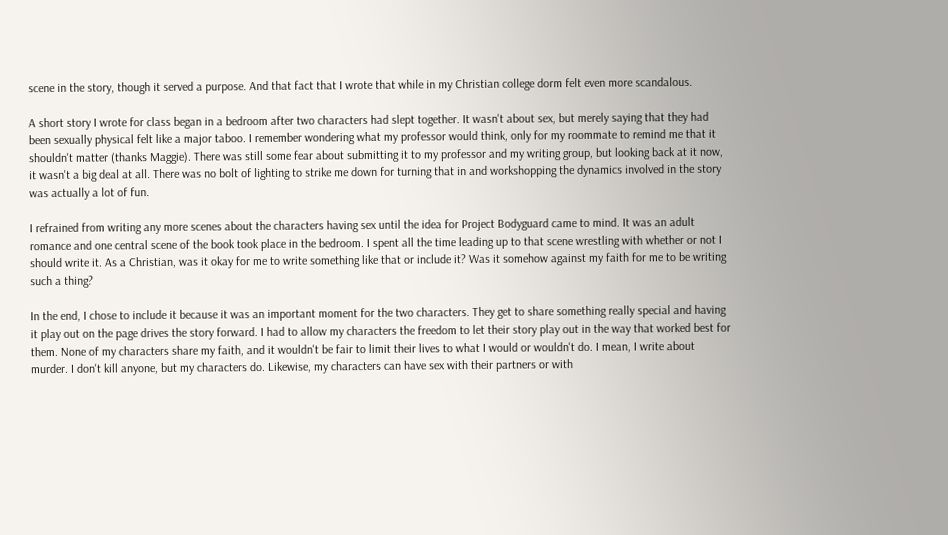scene in the story, though it served a purpose. And that fact that I wrote that while in my Christian college dorm felt even more scandalous.

A short story I wrote for class began in a bedroom after two characters had slept together. It wasn't about sex, but merely saying that they had been sexually physical felt like a major taboo. I remember wondering what my professor would think, only for my roommate to remind me that it shouldn't matter (thanks Maggie). There was still some fear about submitting it to my professor and my writing group, but looking back at it now, it wasn't a big deal at all. There was no bolt of lighting to strike me down for turning that in and workshopping the dynamics involved in the story was actually a lot of fun.

I refrained from writing any more scenes about the characters having sex until the idea for Project Bodyguard came to mind. It was an adult romance and one central scene of the book took place in the bedroom. I spent all the time leading up to that scene wrestling with whether or not I should write it. As a Christian, was it okay for me to write something like that or include it? Was it somehow against my faith for me to be writing such a thing?

In the end, I chose to include it because it was an important moment for the two characters. They get to share something really special and having it play out on the page drives the story forward. I had to allow my characters the freedom to let their story play out in the way that worked best for them. None of my characters share my faith, and it wouldn't be fair to limit their lives to what I would or wouldn't do. I mean, I write about murder. I don't kill anyone, but my characters do. Likewise, my characters can have sex with their partners or with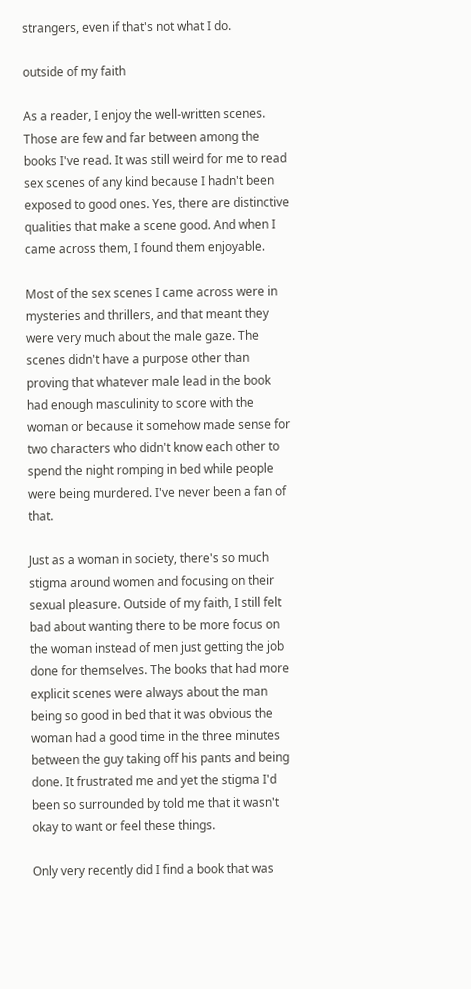strangers, even if that's not what I do.

outside of my faith

As a reader, I enjoy the well-written scenes. Those are few and far between among the books I've read. It was still weird for me to read sex scenes of any kind because I hadn't been exposed to good ones. Yes, there are distinctive qualities that make a scene good. And when I came across them, I found them enjoyable.

Most of the sex scenes I came across were in mysteries and thrillers, and that meant they were very much about the male gaze. The scenes didn't have a purpose other than proving that whatever male lead in the book had enough masculinity to score with the woman or because it somehow made sense for two characters who didn't know each other to spend the night romping in bed while people were being murdered. I've never been a fan of that.

Just as a woman in society, there's so much stigma around women and focusing on their sexual pleasure. Outside of my faith, I still felt bad about wanting there to be more focus on the woman instead of men just getting the job done for themselves. The books that had more explicit scenes were always about the man being so good in bed that it was obvious the woman had a good time in the three minutes between the guy taking off his pants and being done. It frustrated me and yet the stigma I'd been so surrounded by told me that it wasn't okay to want or feel these things.

Only very recently did I find a book that was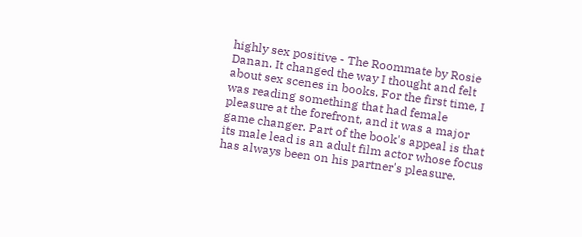highly sex positive - The Roommate by Rosie Danan. It changed the way I thought and felt about sex scenes in books. For the first time, I was reading something that had female pleasure at the forefront, and it was a major game changer. Part of the book's appeal is that its male lead is an adult film actor whose focus has always been on his partner's pleasure.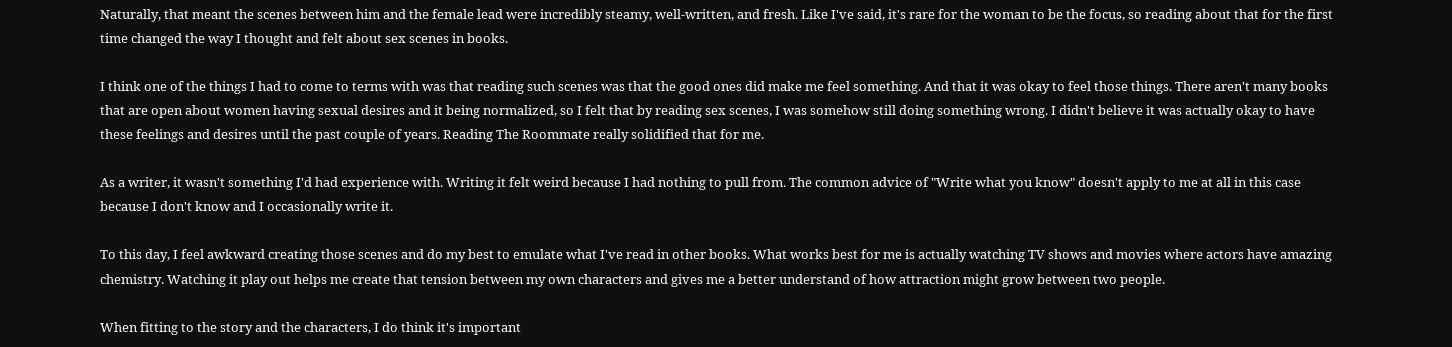Naturally, that meant the scenes between him and the female lead were incredibly steamy, well-written, and fresh. Like I've said, it's rare for the woman to be the focus, so reading about that for the first time changed the way I thought and felt about sex scenes in books.

I think one of the things I had to come to terms with was that reading such scenes was that the good ones did make me feel something. And that it was okay to feel those things. There aren't many books that are open about women having sexual desires and it being normalized, so I felt that by reading sex scenes, I was somehow still doing something wrong. I didn't believe it was actually okay to have these feelings and desires until the past couple of years. Reading The Roommate really solidified that for me.

As a writer, it wasn't something I'd had experience with. Writing it felt weird because I had nothing to pull from. The common advice of "Write what you know" doesn't apply to me at all in this case because I don't know and I occasionally write it.

To this day, I feel awkward creating those scenes and do my best to emulate what I've read in other books. What works best for me is actually watching TV shows and movies where actors have amazing chemistry. Watching it play out helps me create that tension between my own characters and gives me a better understand of how attraction might grow between two people.

When fitting to the story and the characters, I do think it's important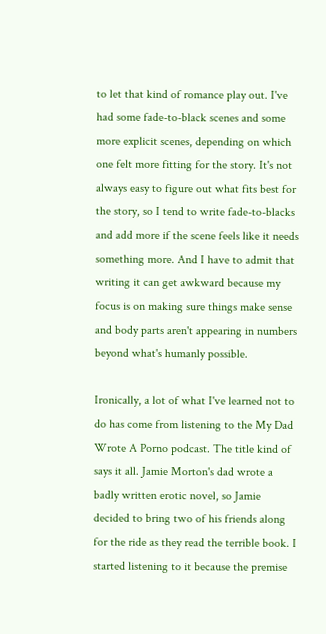to let that kind of romance play out. I've had some fade-to-black scenes and some more explicit scenes, depending on which one felt more fitting for the story. It's not always easy to figure out what fits best for the story, so I tend to write fade-to-blacks and add more if the scene feels like it needs something more. And I have to admit that writing it can get awkward because my focus is on making sure things make sense and body parts aren't appearing in numbers beyond what's humanly possible.

Ironically, a lot of what I've learned not to do has come from listening to the My Dad Wrote A Porno podcast. The title kind of says it all. Jamie Morton's dad wrote a badly written erotic novel, so Jamie decided to bring two of his friends along for the ride as they read the terrible book. I started listening to it because the premise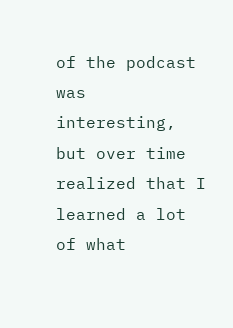of the podcast was interesting, but over time realized that I learned a lot of what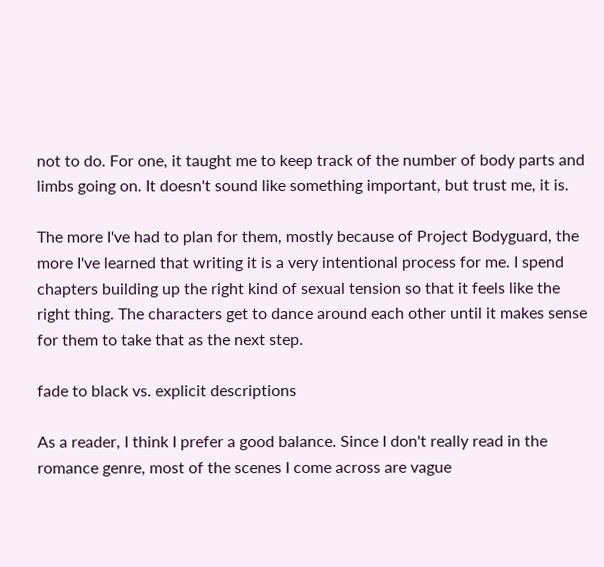not to do. For one, it taught me to keep track of the number of body parts and limbs going on. It doesn't sound like something important, but trust me, it is.

The more I've had to plan for them, mostly because of Project Bodyguard, the more I've learned that writing it is a very intentional process for me. I spend chapters building up the right kind of sexual tension so that it feels like the right thing. The characters get to dance around each other until it makes sense for them to take that as the next step.

fade to black vs. explicit descriptions

As a reader, I think I prefer a good balance. Since I don't really read in the romance genre, most of the scenes I come across are vague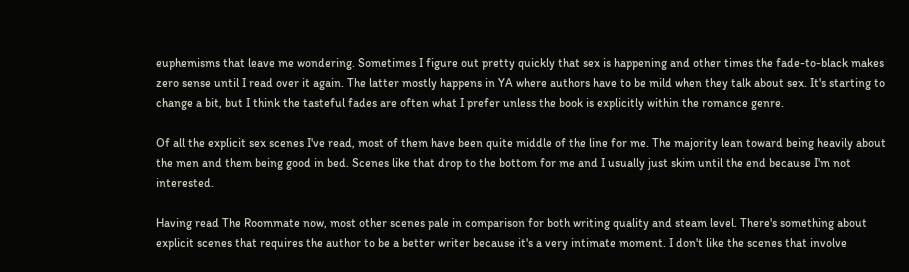euphemisms that leave me wondering. Sometimes I figure out pretty quickly that sex is happening and other times the fade-to-black makes zero sense until I read over it again. The latter mostly happens in YA where authors have to be mild when they talk about sex. It's starting to change a bit, but I think the tasteful fades are often what I prefer unless the book is explicitly within the romance genre.

Of all the explicit sex scenes I've read, most of them have been quite middle of the line for me. The majority lean toward being heavily about the men and them being good in bed. Scenes like that drop to the bottom for me and I usually just skim until the end because I'm not interested.

Having read The Roommate now, most other scenes pale in comparison for both writing quality and steam level. There's something about explicit scenes that requires the author to be a better writer because it's a very intimate moment. I don't like the scenes that involve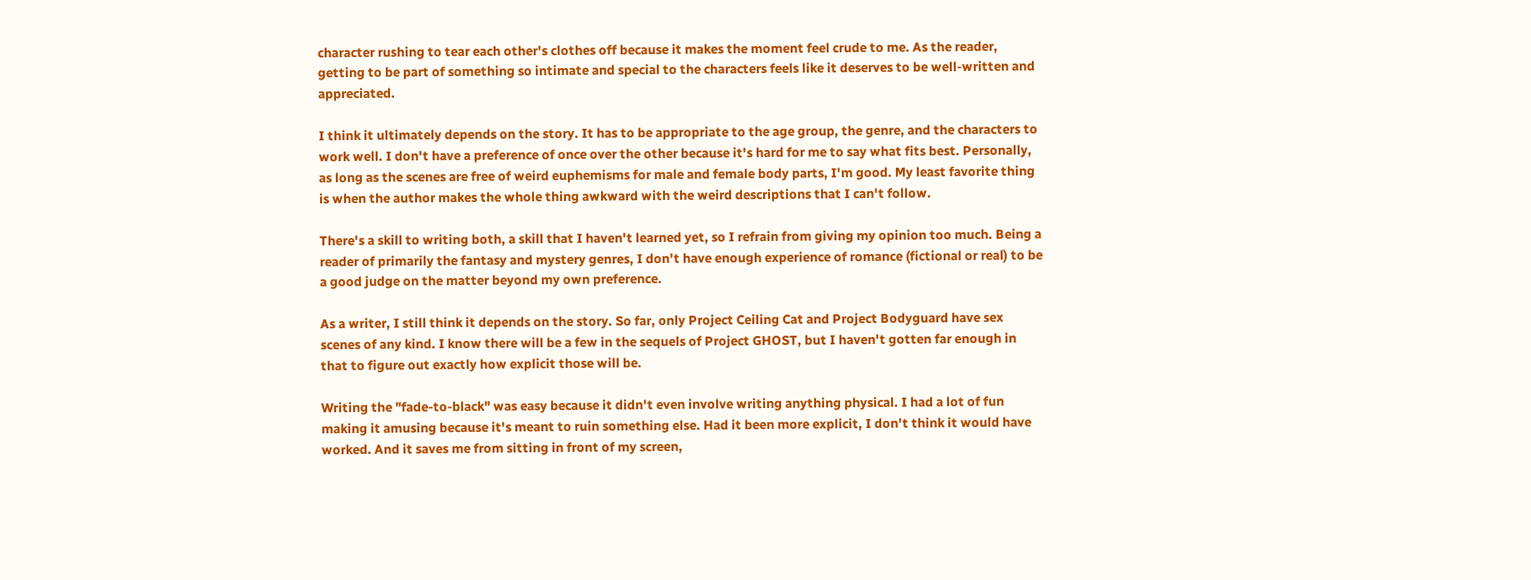character rushing to tear each other's clothes off because it makes the moment feel crude to me. As the reader, getting to be part of something so intimate and special to the characters feels like it deserves to be well-written and appreciated.

I think it ultimately depends on the story. It has to be appropriate to the age group, the genre, and the characters to work well. I don't have a preference of once over the other because it's hard for me to say what fits best. Personally, as long as the scenes are free of weird euphemisms for male and female body parts, I'm good. My least favorite thing is when the author makes the whole thing awkward with the weird descriptions that I can't follow.

There's a skill to writing both, a skill that I haven't learned yet, so I refrain from giving my opinion too much. Being a reader of primarily the fantasy and mystery genres, I don't have enough experience of romance (fictional or real) to be a good judge on the matter beyond my own preference.

As a writer, I still think it depends on the story. So far, only Project Ceiling Cat and Project Bodyguard have sex scenes of any kind. I know there will be a few in the sequels of Project GHOST, but I haven't gotten far enough in that to figure out exactly how explicit those will be.

Writing the "fade-to-black" was easy because it didn't even involve writing anything physical. I had a lot of fun making it amusing because it's meant to ruin something else. Had it been more explicit, I don't think it would have worked. And it saves me from sitting in front of my screen,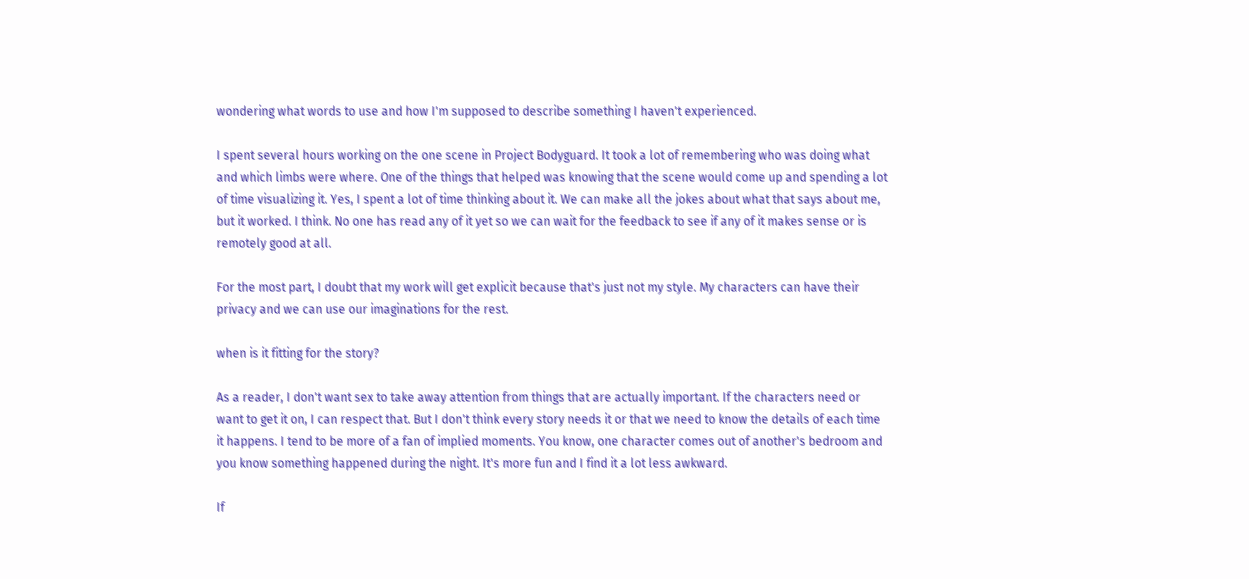wondering what words to use and how I'm supposed to describe something I haven't experienced.

I spent several hours working on the one scene in Project Bodyguard. It took a lot of remembering who was doing what and which limbs were where. One of the things that helped was knowing that the scene would come up and spending a lot of time visualizing it. Yes, I spent a lot of time thinking about it. We can make all the jokes about what that says about me, but it worked. I think. No one has read any of it yet so we can wait for the feedback to see if any of it makes sense or is remotely good at all.

For the most part, I doubt that my work will get explicit because that's just not my style. My characters can have their privacy and we can use our imaginations for the rest.

when is it fitting for the story?

As a reader, I don't want sex to take away attention from things that are actually important. If the characters need or want to get it on, I can respect that. But I don't think every story needs it or that we need to know the details of each time it happens. I tend to be more of a fan of implied moments. You know, one character comes out of another's bedroom and you know something happened during the night. It's more fun and I find it a lot less awkward.

If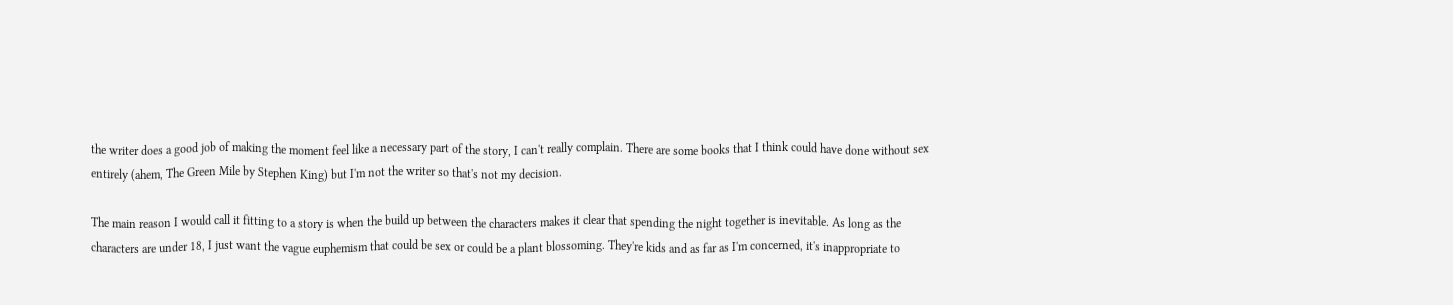the writer does a good job of making the moment feel like a necessary part of the story, I can't really complain. There are some books that I think could have done without sex entirely (ahem, The Green Mile by Stephen King) but I'm not the writer so that's not my decision.

The main reason I would call it fitting to a story is when the build up between the characters makes it clear that spending the night together is inevitable. As long as the characters are under 18, I just want the vague euphemism that could be sex or could be a plant blossoming. They're kids and as far as I'm concerned, it's inappropriate to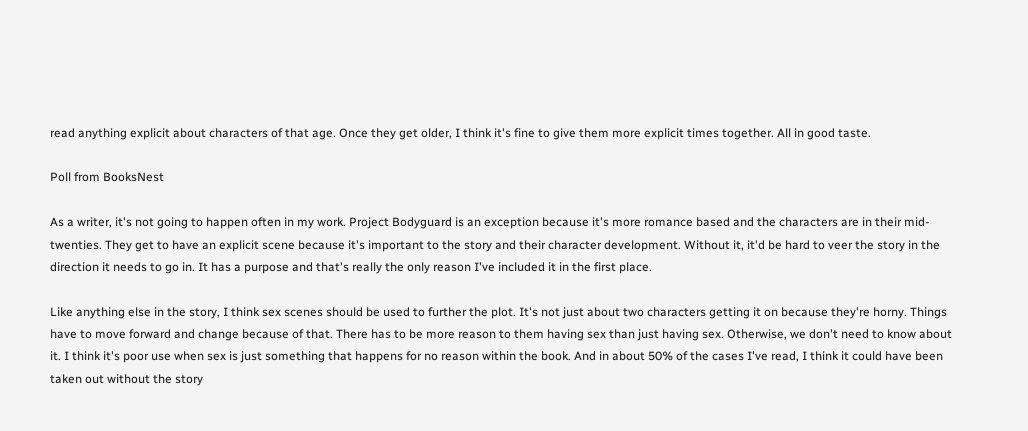read anything explicit about characters of that age. Once they get older, I think it's fine to give them more explicit times together. All in good taste.

Poll from BooksNest

As a writer, it's not going to happen often in my work. Project Bodyguard is an exception because it's more romance based and the characters are in their mid-twenties. They get to have an explicit scene because it's important to the story and their character development. Without it, it'd be hard to veer the story in the direction it needs to go in. It has a purpose and that's really the only reason I've included it in the first place.

Like anything else in the story, I think sex scenes should be used to further the plot. It's not just about two characters getting it on because they're horny. Things have to move forward and change because of that. There has to be more reason to them having sex than just having sex. Otherwise, we don't need to know about it. I think it's poor use when sex is just something that happens for no reason within the book. And in about 50% of the cases I've read, I think it could have been taken out without the story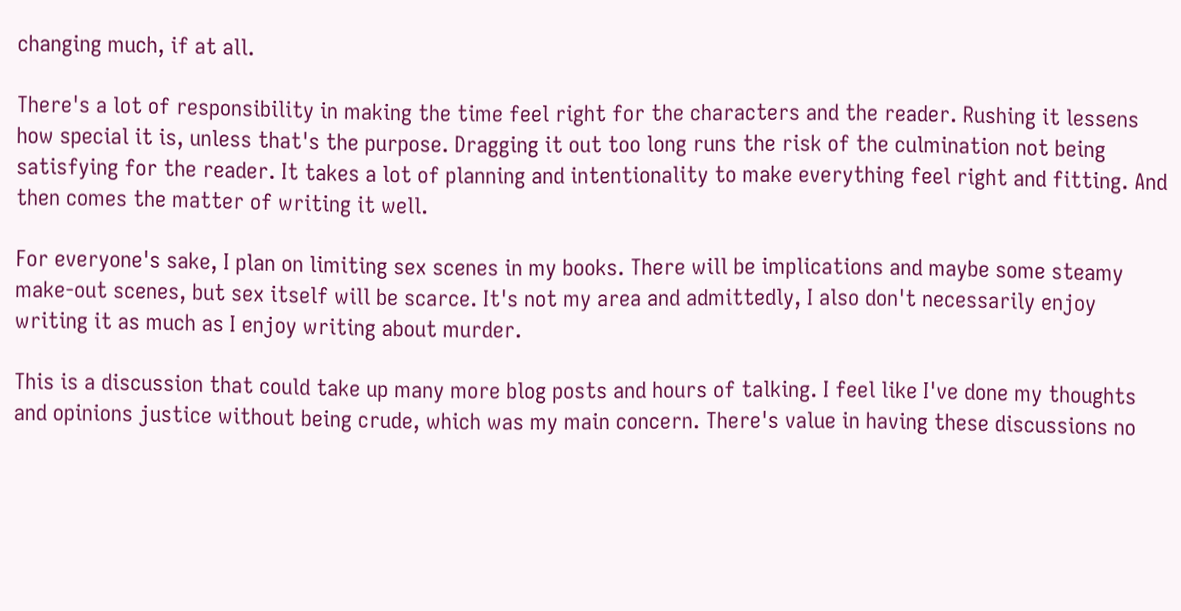changing much, if at all.

There's a lot of responsibility in making the time feel right for the characters and the reader. Rushing it lessens how special it is, unless that's the purpose. Dragging it out too long runs the risk of the culmination not being satisfying for the reader. It takes a lot of planning and intentionality to make everything feel right and fitting. And then comes the matter of writing it well.

For everyone's sake, I plan on limiting sex scenes in my books. There will be implications and maybe some steamy make-out scenes, but sex itself will be scarce. It's not my area and admittedly, I also don't necessarily enjoy writing it as much as I enjoy writing about murder.

This is a discussion that could take up many more blog posts and hours of talking. I feel like I've done my thoughts and opinions justice without being crude, which was my main concern. There's value in having these discussions no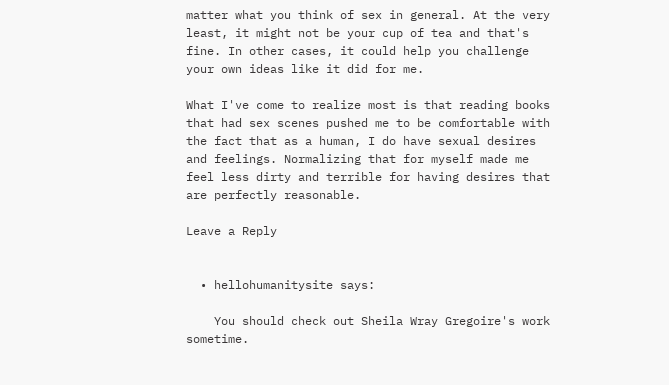matter what you think of sex in general. At the very least, it might not be your cup of tea and that's fine. In other cases, it could help you challenge your own ideas like it did for me.

What I've come to realize most is that reading books that had sex scenes pushed me to be comfortable with the fact that as a human, I do have sexual desires and feelings. Normalizing that for myself made me feel less dirty and terrible for having desires that are perfectly reasonable.

Leave a Reply


  • hellohumanitysite says:

    You should check out Sheila Wray Gregoire's work sometime.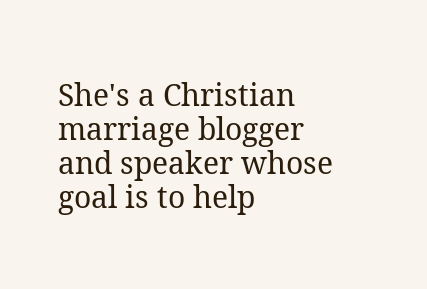She's a Christian marriage blogger and speaker whose goal is to help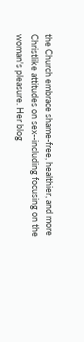the Church embrace shame-free, healthier, and more Christlike attitudes on sex--including focusing on the woman's pleasure. Her blog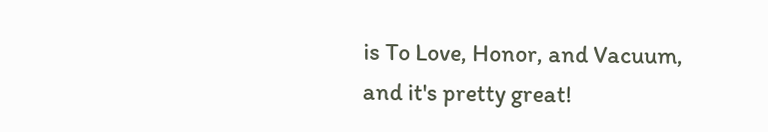is To Love, Honor, and Vacuum, and it's pretty great!